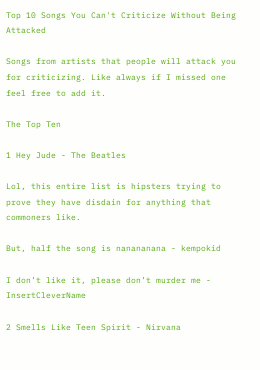Top 10 Songs You Can't Criticize Without Being Attacked

Songs from artists that people will attack you for criticizing. Like always if I missed one feel free to add it.

The Top Ten

1 Hey Jude - The Beatles

Lol, this entire list is hipsters trying to prove they have disdain for anything that commoners like.

But, half the song is nanananana - kempokid

I don’t like it, please don’t murder me - InsertCleverName

2 Smells Like Teen Spirit - Nirvana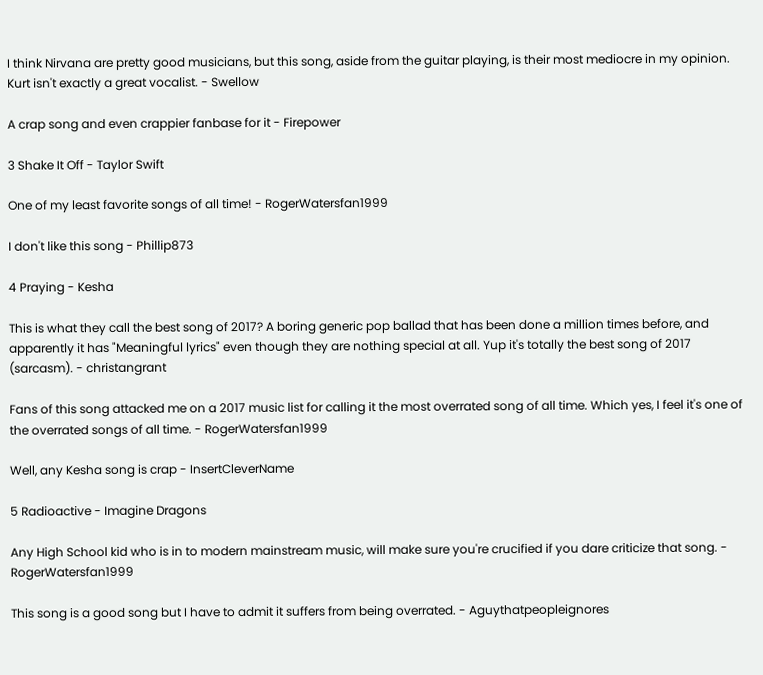I think Nirvana are pretty good musicians, but this song, aside from the guitar playing, is their most mediocre in my opinion. Kurt isn't exactly a great vocalist. - Swellow

A crap song and even crappier fanbase for it - Firepower

3 Shake It Off - Taylor Swift

One of my least favorite songs of all time! - RogerWatersfan1999

I don't like this song - Phillip873

4 Praying - Kesha

This is what they call the best song of 2017? A boring generic pop ballad that has been done a million times before, and apparently it has "Meaningful lyrics" even though they are nothing special at all. Yup it's totally the best song of 2017 (sarcasm). - christangrant

Fans of this song attacked me on a 2017 music list for calling it the most overrated song of all time. Which yes, I feel it's one of the overrated songs of all time. - RogerWatersfan1999

Well, any Kesha song is crap - InsertCleverName

5 Radioactive - Imagine Dragons

Any High School kid who is in to modern mainstream music, will make sure you're crucified if you dare criticize that song. - RogerWatersfan1999

This song is a good song but I have to admit it suffers from being overrated. - Aguythatpeopleignores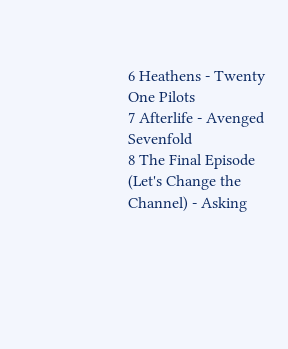6 Heathens - Twenty One Pilots
7 Afterlife - Avenged Sevenfold
8 The Final Episode (Let's Change the Channel) - Asking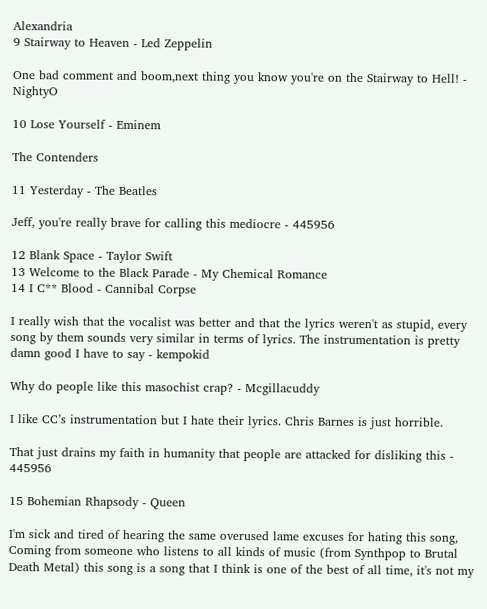Alexandria
9 Stairway to Heaven - Led Zeppelin

One bad comment and boom,next thing you know you're on the Stairway to Hell! - NightyO

10 Lose Yourself - Eminem

The Contenders

11 Yesterday - The Beatles

Jeff, you're really brave for calling this mediocre - 445956

12 Blank Space - Taylor Swift
13 Welcome to the Black Parade - My Chemical Romance
14 I C** Blood - Cannibal Corpse

I really wish that the vocalist was better and that the lyrics weren't as stupid, every song by them sounds very similar in terms of lyrics. The instrumentation is pretty damn good I have to say - kempokid

Why do people like this masochist crap? - Mcgillacuddy

I like CC’s instrumentation but I hate their lyrics. Chris Barnes is just horrible.

That just drains my faith in humanity that people are attacked for disliking this - 445956

15 Bohemian Rhapsody - Queen

I'm sick and tired of hearing the same overused lame excuses for hating this song, Coming from someone who listens to all kinds of music (from Synthpop to Brutal Death Metal) this song is a song that I think is one of the best of all time, it's not my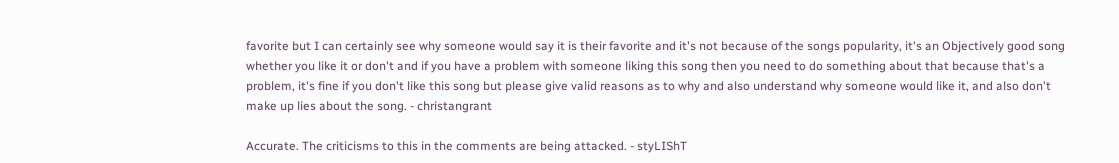favorite but I can certainly see why someone would say it is their favorite and it's not because of the songs popularity, it's an Objectively good song whether you like it or don't and if you have a problem with someone liking this song then you need to do something about that because that's a problem, it's fine if you don't like this song but please give valid reasons as to why and also understand why someone would like it, and also don't make up lies about the song. - christangrant

Accurate. The criticisms to this in the comments are being attacked. - styLIShT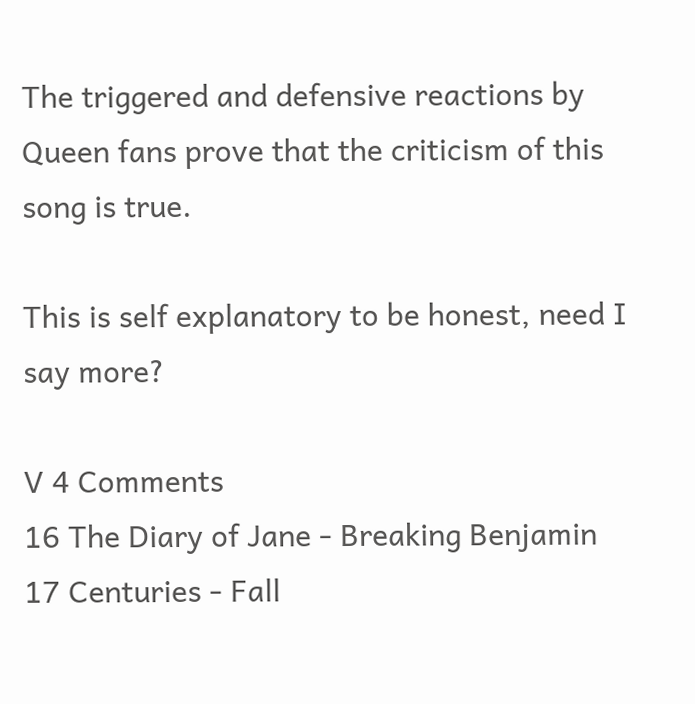The triggered and defensive reactions by Queen fans prove that the criticism of this song is true.

This is self explanatory to be honest, need I say more?

V 4 Comments
16 The Diary of Jane - Breaking Benjamin
17 Centuries - Fall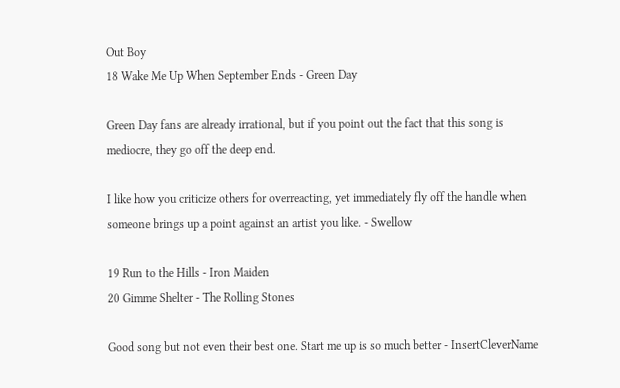Out Boy
18 Wake Me Up When September Ends - Green Day

Green Day fans are already irrational, but if you point out the fact that this song is mediocre, they go off the deep end.

I like how you criticize others for overreacting, yet immediately fly off the handle when someone brings up a point against an artist you like. - Swellow

19 Run to the Hills - Iron Maiden
20 Gimme Shelter - The Rolling Stones

Good song but not even their best one. Start me up is so much better - InsertCleverName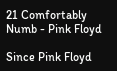21 Comfortably Numb - Pink Floyd

Since Pink Floyd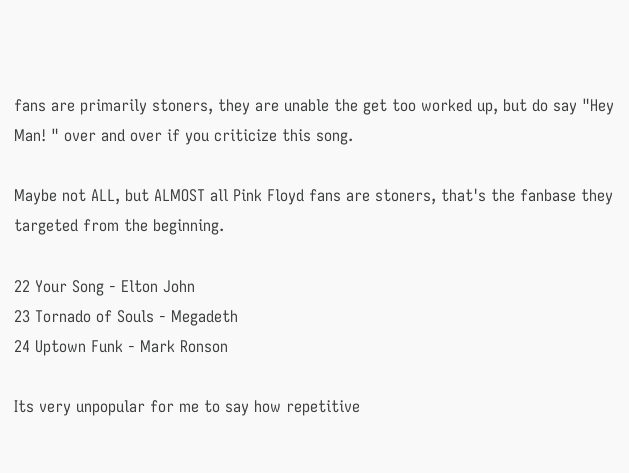fans are primarily stoners, they are unable the get too worked up, but do say "Hey Man! " over and over if you criticize this song.

Maybe not ALL, but ALMOST all Pink Floyd fans are stoners, that's the fanbase they targeted from the beginning.

22 Your Song - Elton John
23 Tornado of Souls - Megadeth
24 Uptown Funk - Mark Ronson

Its very unpopular for me to say how repetitive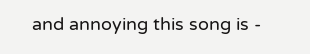and annoying this song is -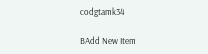codgtamk34

BAdd New Item